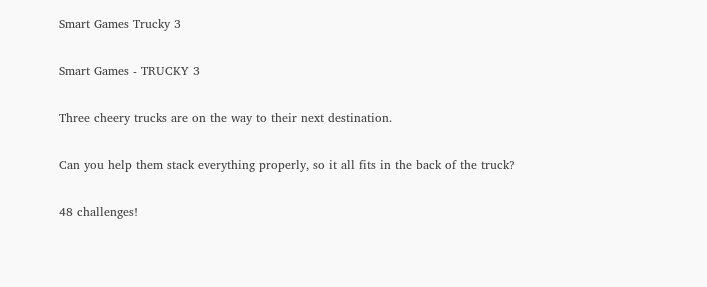Smart Games Trucky 3

Smart Games - TRUCKY 3

Three cheery trucks are on the way to their next destination.

Can you help them stack everything properly, so it all fits in the back of the truck?

48 challenges!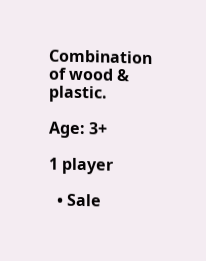Combination of wood & plastic.

Age: 3+

1 player

  • Sale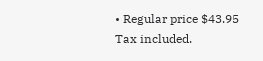• Regular price $43.95
Tax included.